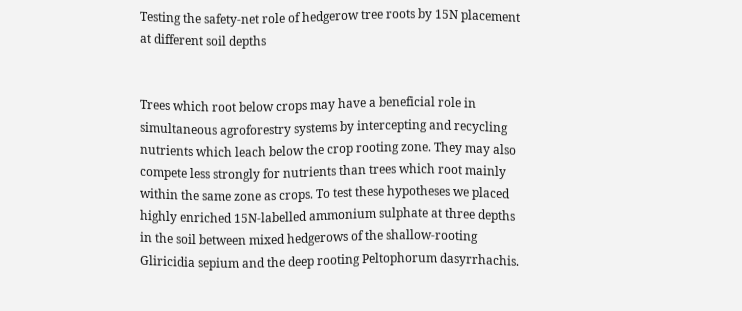Testing the safety-net role of hedgerow tree roots by 15N placement at different soil depths


Trees which root below crops may have a beneficial role in simultaneous agroforestry systems by intercepting and recycling nutrients which leach below the crop rooting zone. They may also compete less strongly for nutrients than trees which root mainly within the same zone as crops. To test these hypotheses we placed highly enriched 15N-labelled ammonium sulphate at three depths in the soil between mixed hedgerows of the shallow-rooting Gliricidia sepium and the deep rooting Peltophorum dasyrrhachis.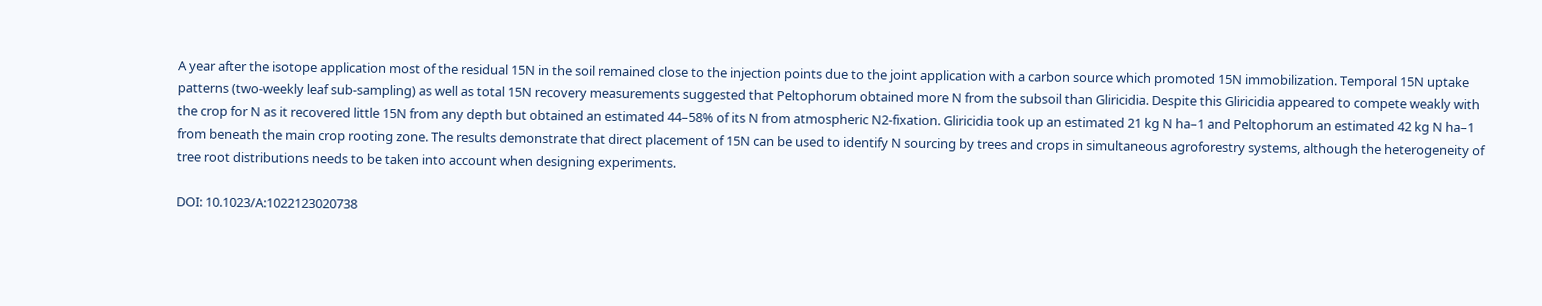A year after the isotope application most of the residual 15N in the soil remained close to the injection points due to the joint application with a carbon source which promoted 15N immobilization. Temporal 15N uptake patterns (two-weekly leaf sub-sampling) as well as total 15N recovery measurements suggested that Peltophorum obtained more N from the subsoil than Gliricidia. Despite this Gliricidia appeared to compete weakly with the crop for N as it recovered little 15N from any depth but obtained an estimated 44–58% of its N from atmospheric N2-fixation. Gliricidia took up an estimated 21 kg N ha–1 and Peltophorum an estimated 42 kg N ha–1 from beneath the main crop rooting zone. The results demonstrate that direct placement of 15N can be used to identify N sourcing by trees and crops in simultaneous agroforestry systems, although the heterogeneity of tree root distributions needs to be taken into account when designing experiments.

DOI: 10.1023/A:1022123020738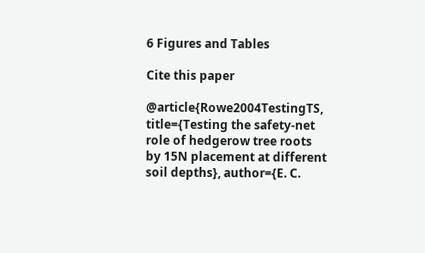6 Figures and Tables

Cite this paper

@article{Rowe2004TestingTS, title={Testing the safety-net role of hedgerow tree roots by 15N placement at different soil depths}, author={E. C.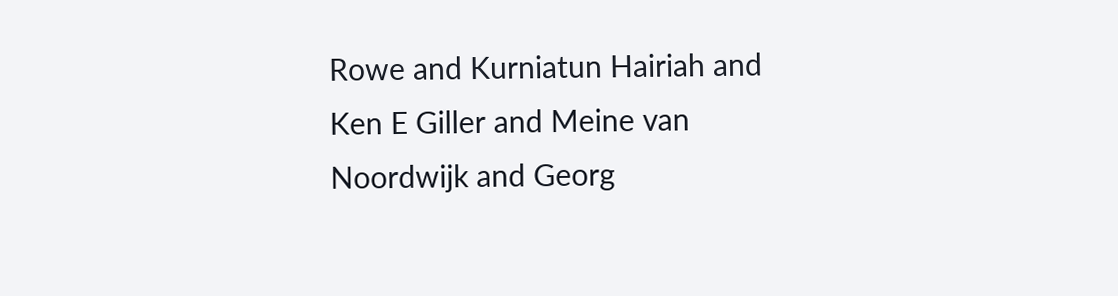Rowe and Kurniatun Hairiah and Ken E Giller and Meine van Noordwijk and Georg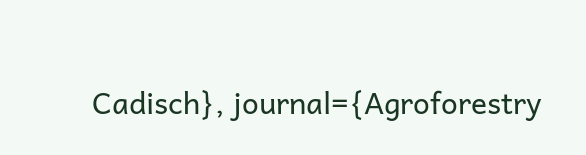Cadisch}, journal={Agroforestry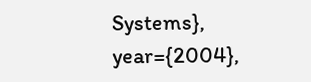Systems}, year={2004},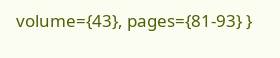volume={43}, pages={81-93} }